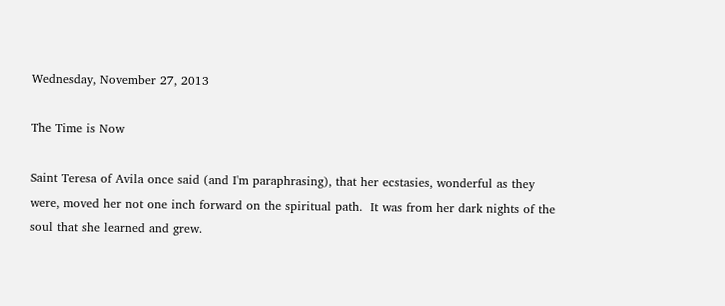Wednesday, November 27, 2013

The Time is Now

Saint Teresa of Avila once said (and I'm paraphrasing), that her ecstasies, wonderful as they were, moved her not one inch forward on the spiritual path.  It was from her dark nights of the soul that she learned and grew.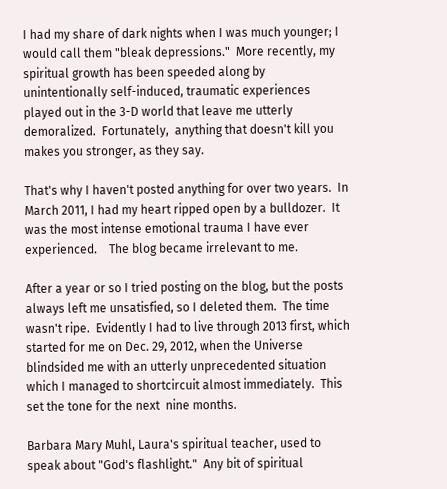I had my share of dark nights when I was much younger; I would call them "bleak depressions."  More recently, my spiritual growth has been speeded along by unintentionally self-induced, traumatic experiences played out in the 3-D world that leave me utterly demoralized.  Fortunately,  anything that doesn't kill you makes you stronger, as they say.

That's why I haven't posted anything for over two years.  In March 2011, I had my heart ripped open by a bulldozer.  It was the most intense emotional trauma I have ever experienced.    The blog became irrelevant to me.

After a year or so I tried posting on the blog, but the posts always left me unsatisfied, so I deleted them.  The time wasn't ripe.  Evidently I had to live through 2013 first, which started for me on Dec. 29, 2012, when the Universe blindsided me with an utterly unprecedented situation which I managed to shortcircuit almost immediately.  This set the tone for the next  nine months.

Barbara Mary Muhl, Laura's spiritual teacher, used to speak about "God's flashlight."  Any bit of spiritual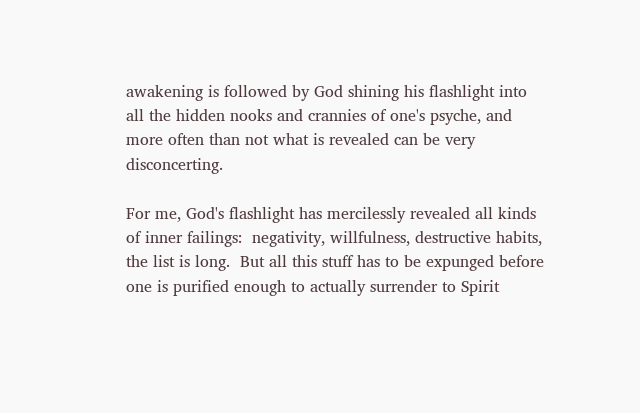awakening is followed by God shining his flashlight into all the hidden nooks and crannies of one's psyche, and more often than not what is revealed can be very disconcerting.

For me, God's flashlight has mercilessly revealed all kinds of inner failings:  negativity, willfulness, destructive habits, the list is long.  But all this stuff has to be expunged before one is purified enough to actually surrender to Spirit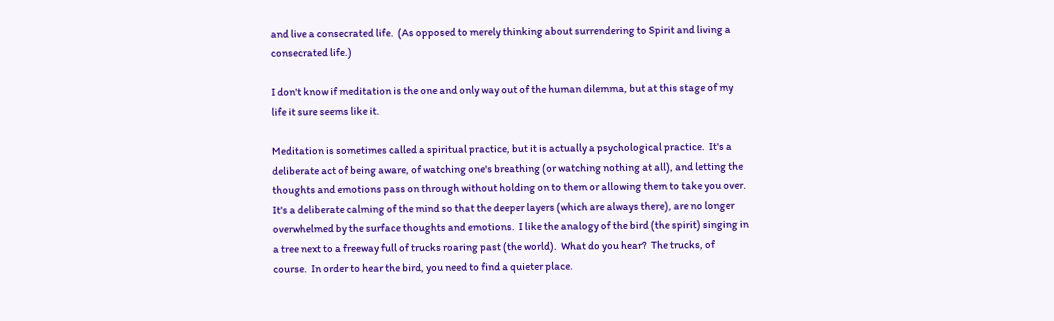and live a consecrated life.  (As opposed to merely thinking about surrendering to Spirit and living a consecrated life.)

I don't know if meditation is the one and only way out of the human dilemma, but at this stage of my life it sure seems like it.

Meditation is sometimes called a spiritual practice, but it is actually a psychological practice.  It's a deliberate act of being aware, of watching one's breathing (or watching nothing at all), and letting the thoughts and emotions pass on through without holding on to them or allowing them to take you over.  It's a deliberate calming of the mind so that the deeper layers (which are always there), are no longer overwhelmed by the surface thoughts and emotions.  I like the analogy of the bird (the spirit) singing in a tree next to a freeway full of trucks roaring past (the world).  What do you hear?  The trucks, of course.  In order to hear the bird, you need to find a quieter place.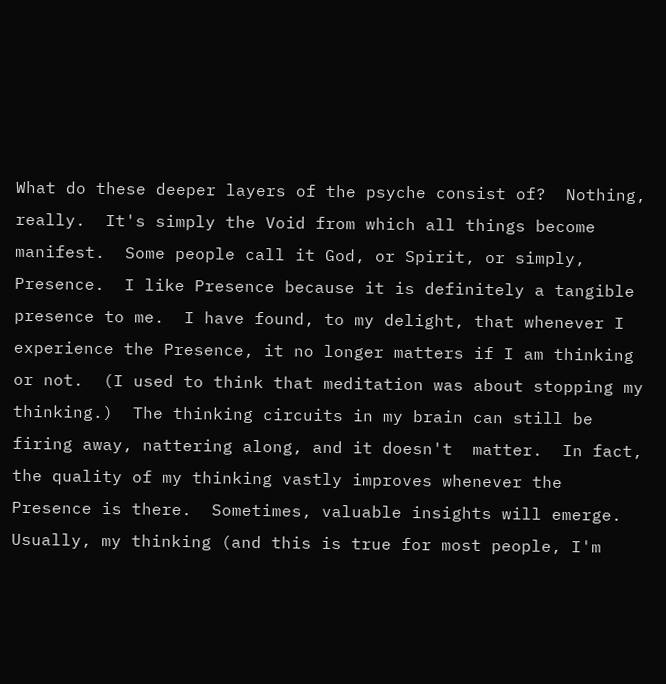What do these deeper layers of the psyche consist of?  Nothing, really.  It's simply the Void from which all things become manifest.  Some people call it God, or Spirit, or simply, Presence.  I like Presence because it is definitely a tangible presence to me.  I have found, to my delight, that whenever I experience the Presence, it no longer matters if I am thinking or not.  (I used to think that meditation was about stopping my thinking.)  The thinking circuits in my brain can still be firing away, nattering along, and it doesn't  matter.  In fact, the quality of my thinking vastly improves whenever the Presence is there.  Sometimes, valuable insights will emerge.  Usually, my thinking (and this is true for most people, I'm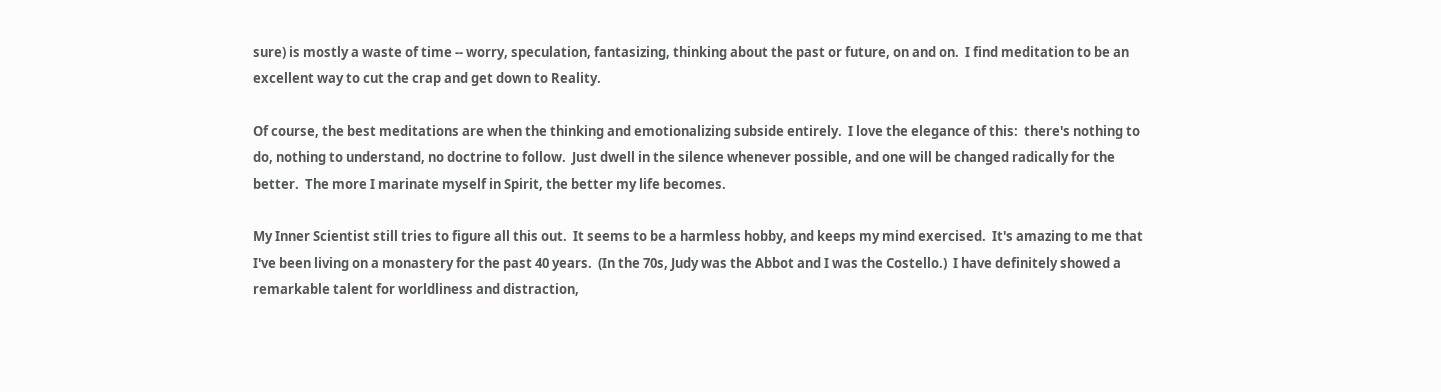sure) is mostly a waste of time -- worry, speculation, fantasizing, thinking about the past or future, on and on.  I find meditation to be an excellent way to cut the crap and get down to Reality.

Of course, the best meditations are when the thinking and emotionalizing subside entirely.  I love the elegance of this:  there's nothing to do, nothing to understand, no doctrine to follow.  Just dwell in the silence whenever possible, and one will be changed radically for the better.  The more I marinate myself in Spirit, the better my life becomes.

My Inner Scientist still tries to figure all this out.  It seems to be a harmless hobby, and keeps my mind exercised.  It's amazing to me that I've been living on a monastery for the past 40 years.  (In the 70s, Judy was the Abbot and I was the Costello.)  I have definitely showed a remarkable talent for worldliness and distraction,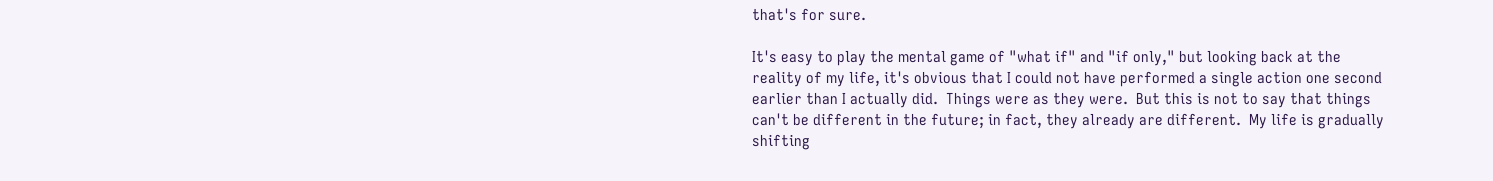that's for sure.

It's easy to play the mental game of "what if" and "if only," but looking back at the reality of my life, it's obvious that I could not have performed a single action one second earlier than I actually did.  Things were as they were.  But this is not to say that things can't be different in the future; in fact, they already are different.  My life is gradually shifting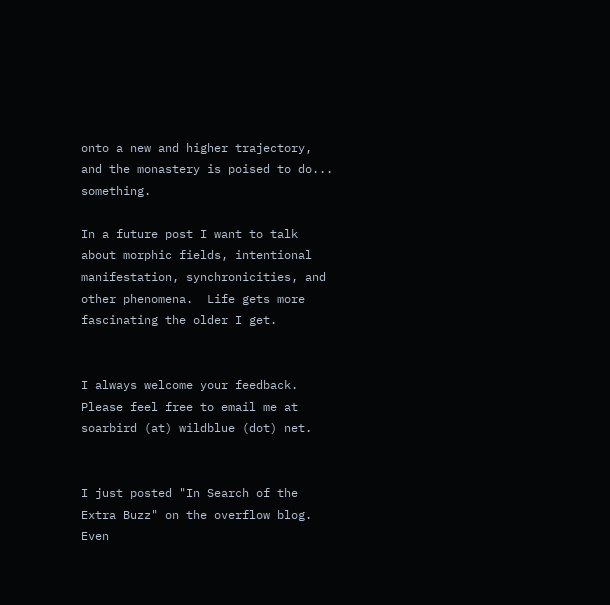onto a new and higher trajectory, and the monastery is poised to do... something.

In a future post I want to talk about morphic fields, intentional manifestation, synchronicities, and other phenomena.  Life gets more fascinating the older I get.


I always welcome your feedback.  Please feel free to email me at soarbird (at) wildblue (dot) net.


I just posted "In Search of the Extra Buzz" on the overflow blog.  Even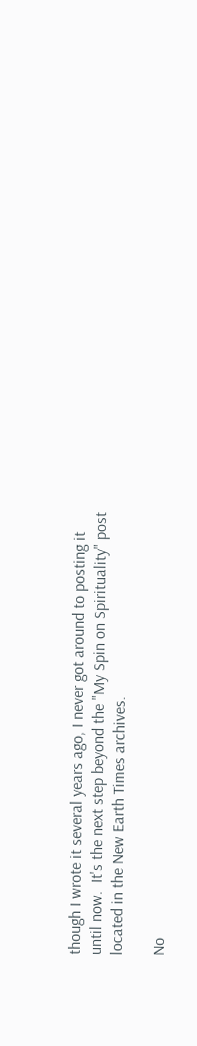though I wrote it several years ago, I never got around to posting it until now.  It's the next step beyond the "My Spin on Spirituality" post located in the New Earth Times archives.

No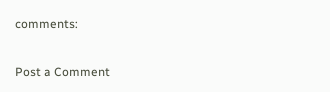comments:

Post a Comment